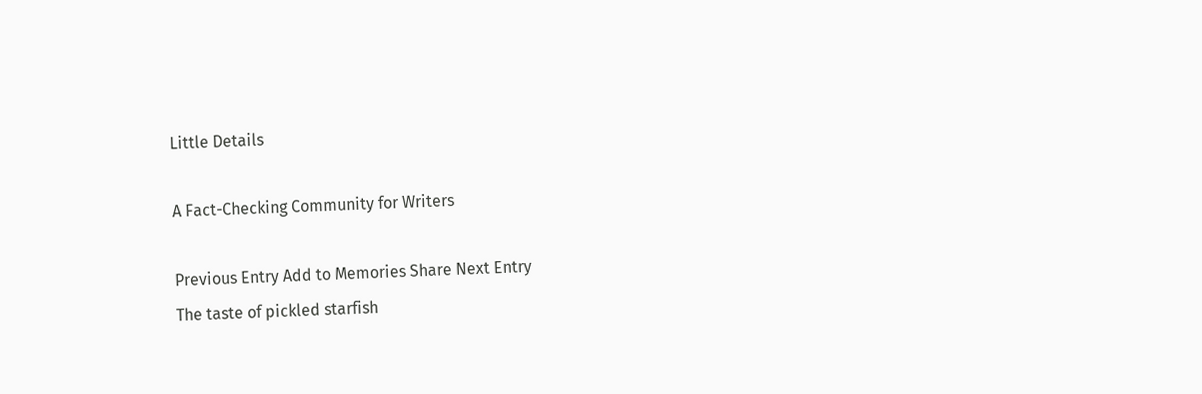Little Details

A Fact-Checking Community for Writers

Previous Entry Add to Memories Share Next Entry
The taste of pickled starfish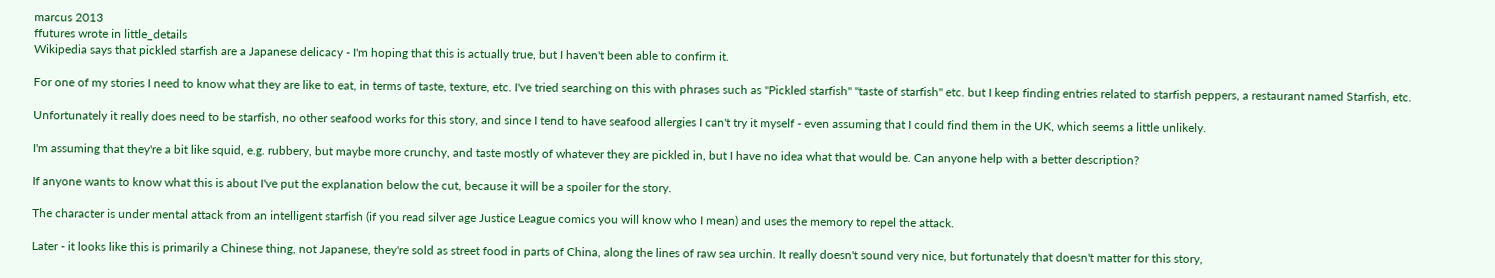marcus 2013
ffutures wrote in little_details
Wikipedia says that pickled starfish are a Japanese delicacy - I'm hoping that this is actually true, but I haven't been able to confirm it.

For one of my stories I need to know what they are like to eat, in terms of taste, texture, etc. I've tried searching on this with phrases such as "Pickled starfish" "taste of starfish" etc. but I keep finding entries related to starfish peppers, a restaurant named Starfish, etc.

Unfortunately it really does need to be starfish, no other seafood works for this story, and since I tend to have seafood allergies I can't try it myself - even assuming that I could find them in the UK, which seems a little unlikely.

I'm assuming that they're a bit like squid, e.g. rubbery, but maybe more crunchy, and taste mostly of whatever they are pickled in, but I have no idea what that would be. Can anyone help with a better description?

If anyone wants to know what this is about I've put the explanation below the cut, because it will be a spoiler for the story.

The character is under mental attack from an intelligent starfish (if you read silver age Justice League comics you will know who I mean) and uses the memory to repel the attack.

Later - it looks like this is primarily a Chinese thing, not Japanese, they're sold as street food in parts of China, along the lines of raw sea urchin. It really doesn't sound very nice, but fortunately that doesn't matter for this story,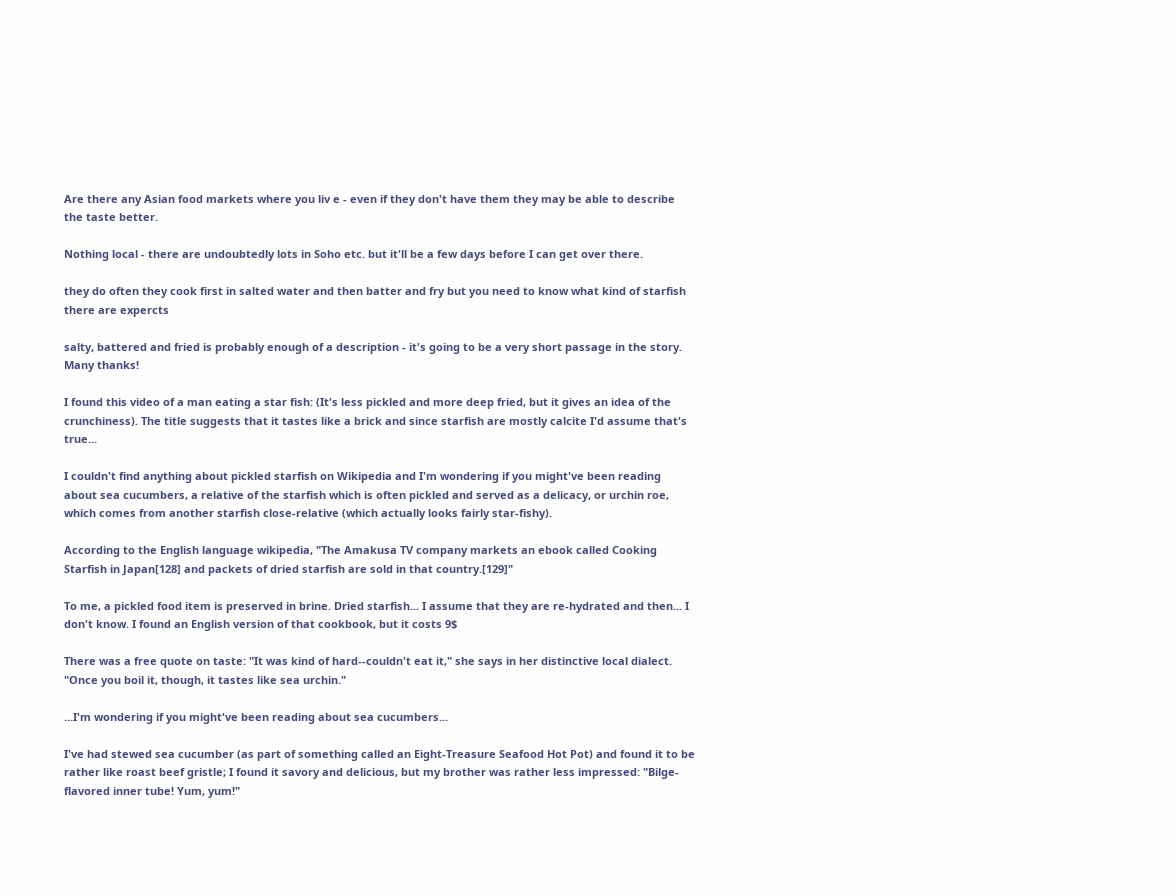Are there any Asian food markets where you liv e - even if they don't have them they may be able to describe the taste better.

Nothing local - there are undoubtedly lots in Soho etc. but it'll be a few days before I can get over there.

they do often they cook first in salted water and then batter and fry but you need to know what kind of starfish there are expercts

salty, battered and fried is probably enough of a description - it's going to be a very short passage in the story. Many thanks!

I found this video of a man eating a star fish: (It's less pickled and more deep fried, but it gives an idea of the crunchiness). The title suggests that it tastes like a brick and since starfish are mostly calcite I'd assume that's true...

I couldn't find anything about pickled starfish on Wikipedia and I'm wondering if you might've been reading about sea cucumbers, a relative of the starfish which is often pickled and served as a delicacy, or urchin roe, which comes from another starfish close-relative (which actually looks fairly star-fishy).

According to the English language wikipedia, "The Amakusa TV company markets an ebook called Cooking Starfish in Japan[128] and packets of dried starfish are sold in that country.[129]"

To me, a pickled food item is preserved in brine. Dried starfish... I assume that they are re-hydrated and then... I don't know. I found an English version of that cookbook, but it costs 9$

There was a free quote on taste: "It was kind of hard--couldn't eat it," she says in her distinctive local dialect. "Once you boil it, though, it tastes like sea urchin."

...I'm wondering if you might've been reading about sea cucumbers...

I've had stewed sea cucumber (as part of something called an Eight-Treasure Seafood Hot Pot) and found it to be rather like roast beef gristle; I found it savory and delicious, but my brother was rather less impressed: "Bilge-flavored inner tube! Yum, yum!"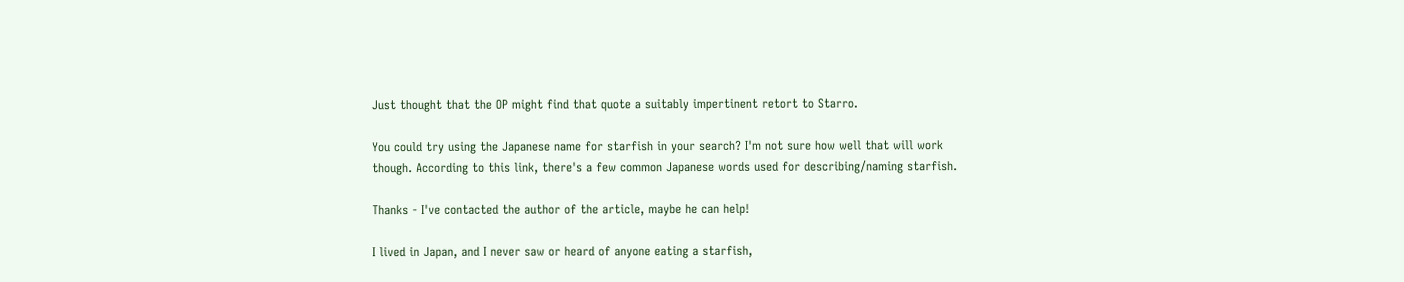Just thought that the OP might find that quote a suitably impertinent retort to Starro.

You could try using the Japanese name for starfish in your search? I'm not sure how well that will work though. According to this link, there's a few common Japanese words used for describing/naming starfish.

Thanks - I've contacted the author of the article, maybe he can help!

I lived in Japan, and I never saw or heard of anyone eating a starfish,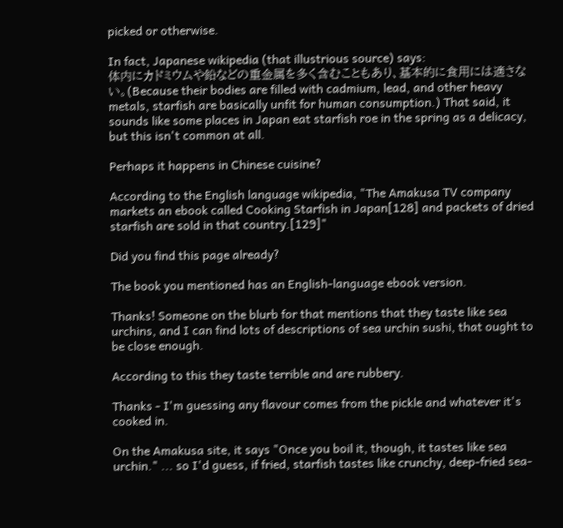picked or otherwise.

In fact, Japanese wikipedia (that illustrious source) says:
体内にカドミウムや鉛などの重金属を多く含むこともあり、基本的に食用には適さない。(Because their bodies are filled with cadmium, lead, and other heavy metals, starfish are basically unfit for human consumption.) That said, it sounds like some places in Japan eat starfish roe in the spring as a delicacy, but this isn't common at all.

Perhaps it happens in Chinese cuisine?

According to the English language wikipedia, "The Amakusa TV company markets an ebook called Cooking Starfish in Japan[128] and packets of dried starfish are sold in that country.[129]"

Did you find this page already?

The book you mentioned has an English-language ebook version.

Thanks! Someone on the blurb for that mentions that they taste like sea urchins, and I can find lots of descriptions of sea urchin sushi, that ought to be close enough.

According to this they taste terrible and are rubbery.

Thanks - I'm guessing any flavour comes from the pickle and whatever it's cooked in.

On the Amakusa site, it says "Once you boil it, though, it tastes like sea urchin." ... so I'd guess, if fried, starfish tastes like crunchy, deep-fried sea-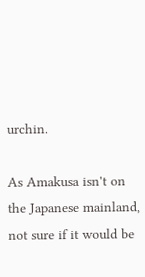urchin.

As Amakusa isn't on the Japanese mainland, not sure if it would be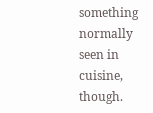something normally seen in cuisine, though.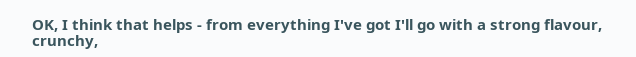OK, I think that helps - from everything I've got I'll go with a strong flavour, crunchy,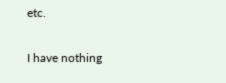etc.

I have nothing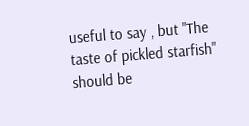useful to say , but "The taste of pickled starfish" should be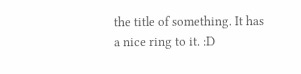the title of something. It has a nice ring to it. :D